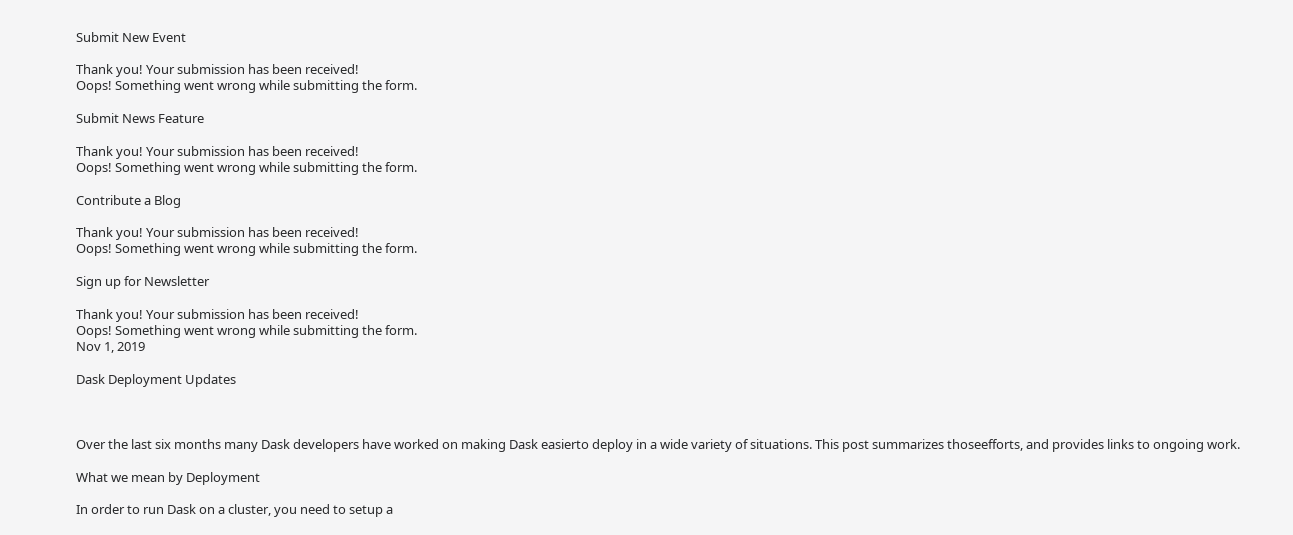Submit New Event

Thank you! Your submission has been received!
Oops! Something went wrong while submitting the form.

Submit News Feature

Thank you! Your submission has been received!
Oops! Something went wrong while submitting the form.

Contribute a Blog

Thank you! Your submission has been received!
Oops! Something went wrong while submitting the form.

Sign up for Newsletter

Thank you! Your submission has been received!
Oops! Something went wrong while submitting the form.
Nov 1, 2019

Dask Deployment Updates



Over the last six months many Dask developers have worked on making Dask easierto deploy in a wide variety of situations. This post summarizes thoseefforts, and provides links to ongoing work.

What we mean by Deployment

In order to run Dask on a cluster, you need to setup a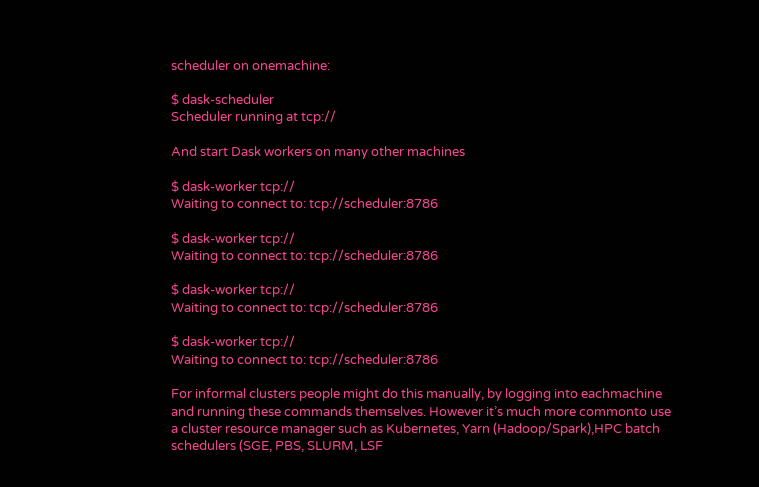scheduler on onemachine:

$ dask-scheduler
Scheduler running at tcp://

And start Dask workers on many other machines

$ dask-worker tcp://
Waiting to connect to: tcp://scheduler:8786

$ dask-worker tcp://
Waiting to connect to: tcp://scheduler:8786

$ dask-worker tcp://
Waiting to connect to: tcp://scheduler:8786

$ dask-worker tcp://
Waiting to connect to: tcp://scheduler:8786

For informal clusters people might do this manually, by logging into eachmachine and running these commands themselves. However it’s much more commonto use a cluster resource manager such as Kubernetes, Yarn (Hadoop/Spark),HPC batch schedulers (SGE, PBS, SLURM, LSF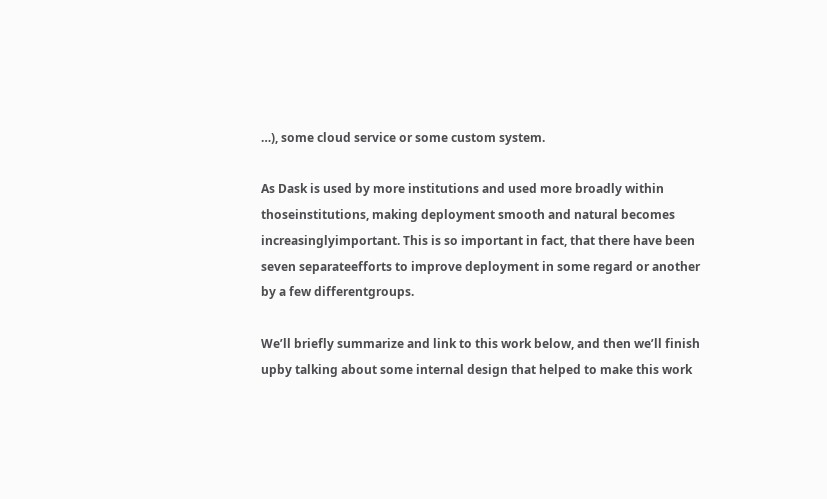…), some cloud service or some custom system.

As Dask is used by more institutions and used more broadly within thoseinstitutions, making deployment smooth and natural becomes increasinglyimportant. This is so important in fact, that there have been seven separateefforts to improve deployment in some regard or another by a few differentgroups.

We’ll briefly summarize and link to this work below, and then we’ll finish upby talking about some internal design that helped to make this work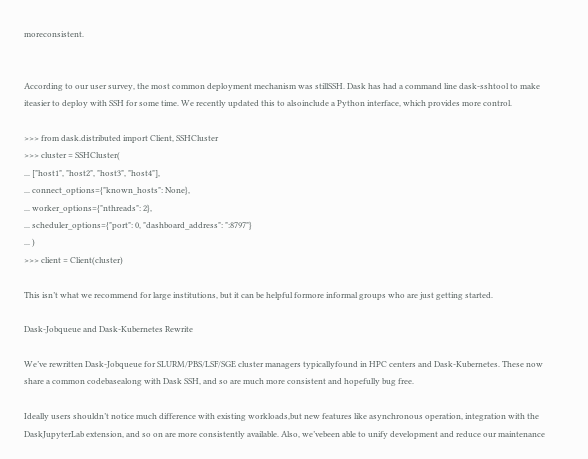moreconsistent.


According to our user survey, the most common deployment mechanism was stillSSH. Dask has had a command line dask-sshtool to make iteasier to deploy with SSH for some time. We recently updated this to alsoinclude a Python interface, which provides more control.

>>> from dask.distributed import Client, SSHCluster
>>> cluster = SSHCluster(
... ["host1", "host2", "host3", "host4"],
... connect_options={"known_hosts": None},
... worker_options={"nthreads": 2},
... scheduler_options={"port": 0, "dashboard_address": ":8797"}
... )
>>> client = Client(cluster)

This isn’t what we recommend for large institutions, but it can be helpful formore informal groups who are just getting started.

Dask-Jobqueue and Dask-Kubernetes Rewrite

We’ve rewritten Dask-Jobqueue for SLURM/PBS/LSF/SGE cluster managers typicallyfound in HPC centers and Dask-Kubernetes. These now share a common codebasealong with Dask SSH, and so are much more consistent and hopefully bug free.

Ideally users shouldn’t notice much difference with existing workloads,but new features like asynchronous operation, integration with the DaskJupyterLab extension, and so on are more consistently available. Also, we’vebeen able to unify development and reduce our maintenance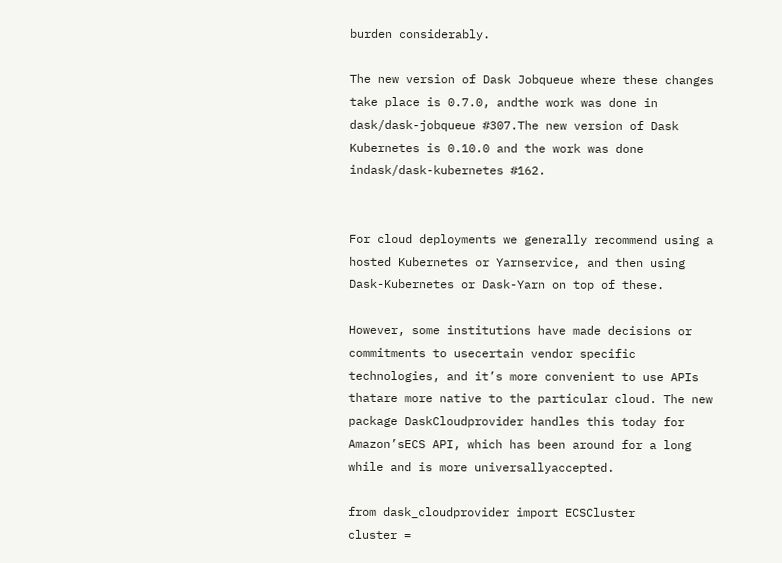burden considerably.

The new version of Dask Jobqueue where these changes take place is 0.7.0, andthe work was done in dask/dask-jobqueue #307.The new version of Dask Kubernetes is 0.10.0 and the work was done indask/dask-kubernetes #162.


For cloud deployments we generally recommend using a hosted Kubernetes or Yarnservice, and then using Dask-Kubernetes or Dask-Yarn on top of these.

However, some institutions have made decisions or commitments to usecertain vendor specific technologies, and it’s more convenient to use APIs thatare more native to the particular cloud. The new package DaskCloudprovider handles this today for Amazon’sECS API, which has been around for a long while and is more universallyaccepted.

from dask_cloudprovider import ECSCluster
cluster =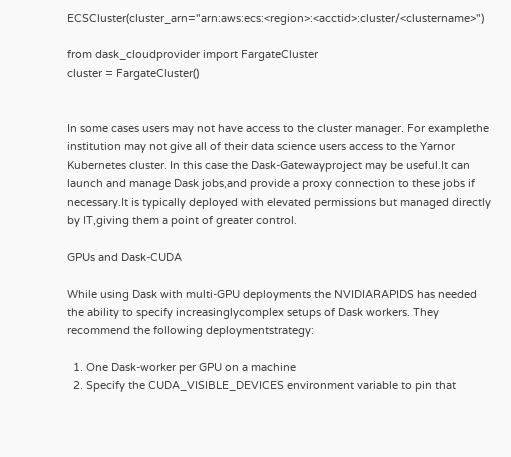ECSCluster(cluster_arn="arn:aws:ecs:<region>:<acctid>:cluster/<clustername>")

from dask_cloudprovider import FargateCluster
cluster = FargateCluster()


In some cases users may not have access to the cluster manager. For examplethe institution may not give all of their data science users access to the Yarnor Kubernetes cluster. In this case the Dask-Gatewayproject may be useful.It can launch and manage Dask jobs,and provide a proxy connection to these jobs if necessary.It is typically deployed with elevated permissions but managed directly by IT,giving them a point of greater control.

GPUs and Dask-CUDA

While using Dask with multi-GPU deployments the NVIDIARAPIDS has needed the ability to specify increasinglycomplex setups of Dask workers. They recommend the following deploymentstrategy:

  1. One Dask-worker per GPU on a machine
  2. Specify the CUDA_VISIBLE_DEVICES environment variable to pin that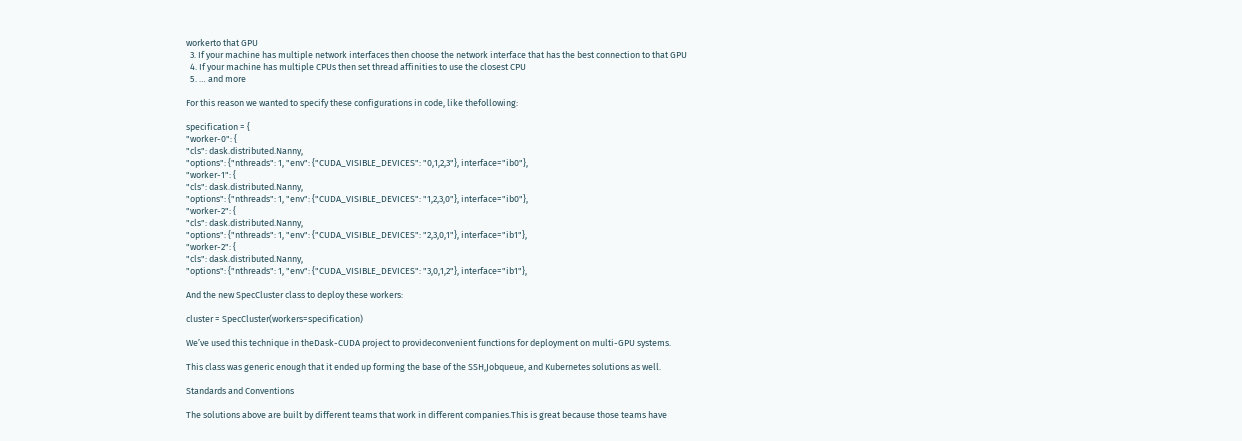workerto that GPU
  3. If your machine has multiple network interfaces then choose the network interface that has the best connection to that GPU
  4. If your machine has multiple CPUs then set thread affinities to use the closest CPU
  5. … and more

For this reason we wanted to specify these configurations in code, like thefollowing:

specification = {
"worker-0": {
"cls": dask.distributed.Nanny,
"options": {"nthreads": 1, "env": {"CUDA_VISIBLE_DEVICES": "0,1,2,3"}, interface="ib0"},
"worker-1": {
"cls": dask.distributed.Nanny,
"options": {"nthreads": 1, "env": {"CUDA_VISIBLE_DEVICES": "1,2,3,0"}, interface="ib0"},
"worker-2": {
"cls": dask.distributed.Nanny,
"options": {"nthreads": 1, "env": {"CUDA_VISIBLE_DEVICES": "2,3,0,1"}, interface="ib1"},
"worker-2": {
"cls": dask.distributed.Nanny,
"options": {"nthreads": 1, "env": {"CUDA_VISIBLE_DEVICES": "3,0,1,2"}, interface="ib1"},

And the new SpecCluster class to deploy these workers:

cluster = SpecCluster(workers=specification)

We’ve used this technique in theDask-CUDA project to provideconvenient functions for deployment on multi-GPU systems.

This class was generic enough that it ended up forming the base of the SSH,Jobqueue, and Kubernetes solutions as well.

Standards and Conventions

The solutions above are built by different teams that work in different companies.This is great because those teams have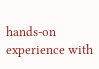hands-on experience with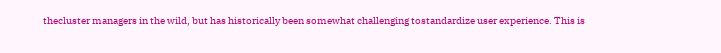thecluster managers in the wild, but has historically been somewhat challenging tostandardize user experience. This is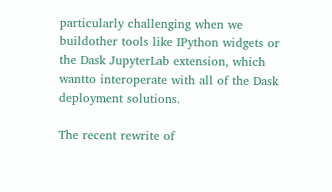particularly challenging when we buildother tools like IPython widgets or the Dask JupyterLab extension, which wantto interoperate with all of the Dask deployment solutions.

The recent rewrite of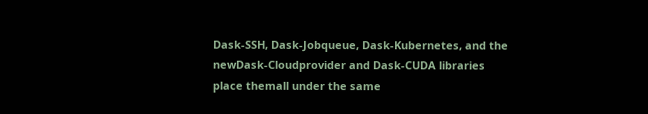Dask-SSH, Dask-Jobqueue, Dask-Kubernetes, and the newDask-Cloudprovider and Dask-CUDA libraries place themall under the same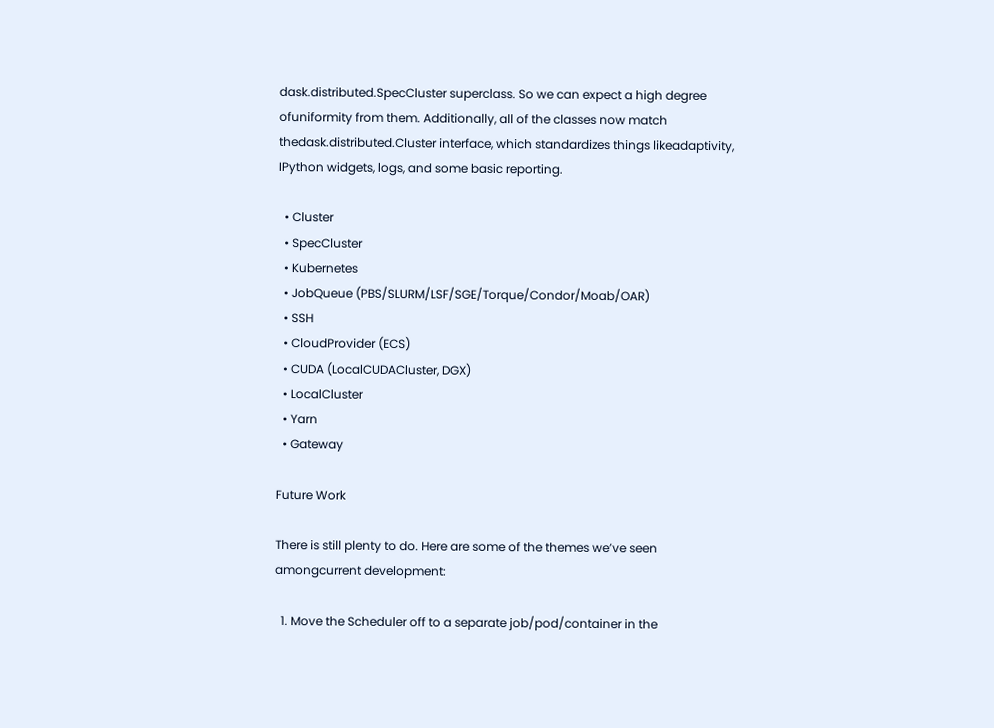dask.distributed.SpecCluster superclass. So we can expect a high degree ofuniformity from them. Additionally, all of the classes now match thedask.distributed.Cluster interface, which standardizes things likeadaptivity, IPython widgets, logs, and some basic reporting.

  • Cluster
  • SpecCluster
  • Kubernetes
  • JobQueue (PBS/SLURM/LSF/SGE/Torque/Condor/Moab/OAR)
  • SSH
  • CloudProvider (ECS)
  • CUDA (LocalCUDACluster, DGX)
  • LocalCluster
  • Yarn
  • Gateway

Future Work

There is still plenty to do. Here are some of the themes we’ve seen amongcurrent development:

  1. Move the Scheduler off to a separate job/pod/container in the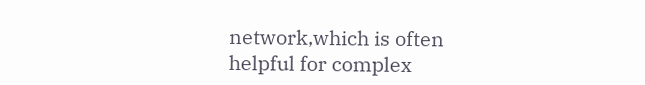network,which is often helpful for complex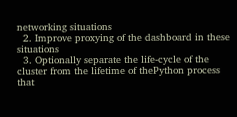networking situations
  2. Improve proxying of the dashboard in these situations
  3. Optionally separate the life-cycle of the cluster from the lifetime of thePython process that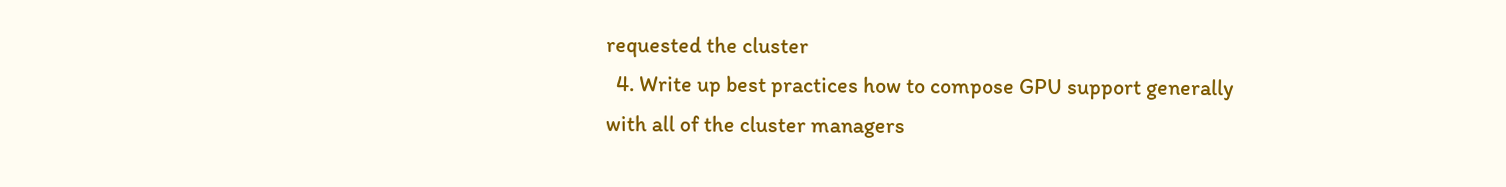requested the cluster
  4. Write up best practices how to compose GPU support generally with all of the cluster managers